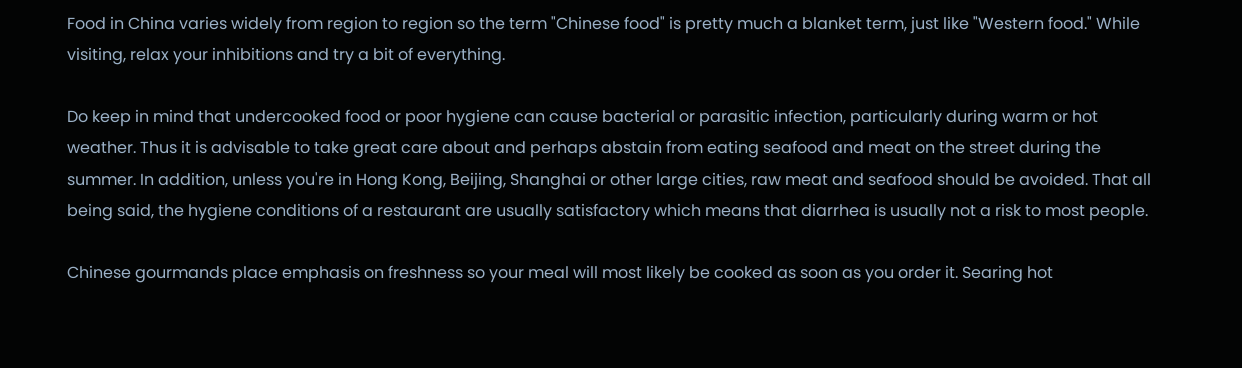Food in China varies widely from region to region so the term "Chinese food" is pretty much a blanket term, just like "Western food." While visiting, relax your inhibitions and try a bit of everything.

Do keep in mind that undercooked food or poor hygiene can cause bacterial or parasitic infection, particularly during warm or hot weather. Thus it is advisable to take great care about and perhaps abstain from eating seafood and meat on the street during the summer. In addition, unless you're in Hong Kong, Beijing, Shanghai or other large cities, raw meat and seafood should be avoided. That all being said, the hygiene conditions of a restaurant are usually satisfactory which means that diarrhea is usually not a risk to most people.

Chinese gourmands place emphasis on freshness so your meal will most likely be cooked as soon as you order it. Searing hot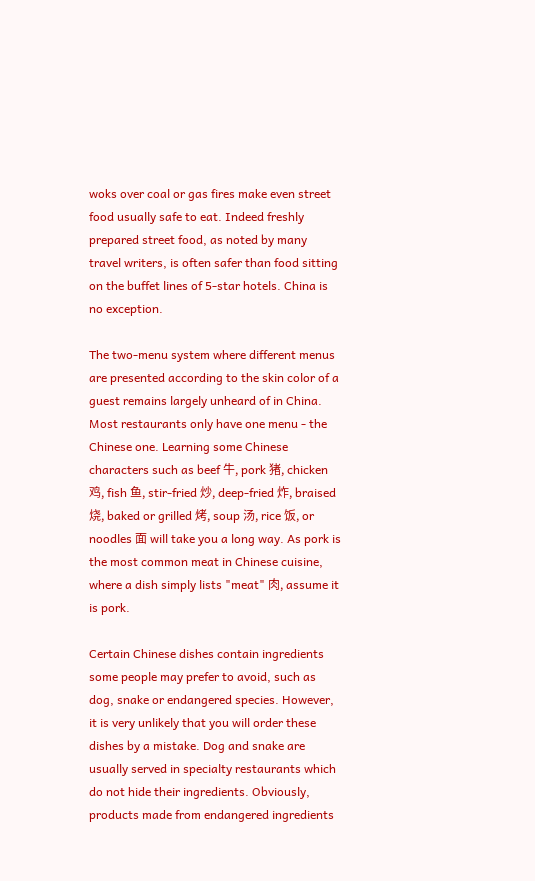woks over coal or gas fires make even street food usually safe to eat. Indeed freshly prepared street food, as noted by many travel writers, is often safer than food sitting on the buffet lines of 5-star hotels. China is no exception.

The two-menu system where different menus are presented according to the skin color of a guest remains largely unheard of in China. Most restaurants only have one menu - the Chinese one. Learning some Chinese characters such as beef 牛, pork 猪, chicken 鸡, fish 鱼, stir-fried 炒, deep-fried 炸, braised 烧, baked or grilled 烤, soup 汤, rice 饭, or noodles 面 will take you a long way. As pork is the most common meat in Chinese cuisine, where a dish simply lists "meat" 肉, assume it is pork.

Certain Chinese dishes contain ingredients some people may prefer to avoid, such as dog, snake or endangered species. However, it is very unlikely that you will order these dishes by a mistake. Dog and snake are usually served in specialty restaurants which do not hide their ingredients. Obviously, products made from endangered ingredients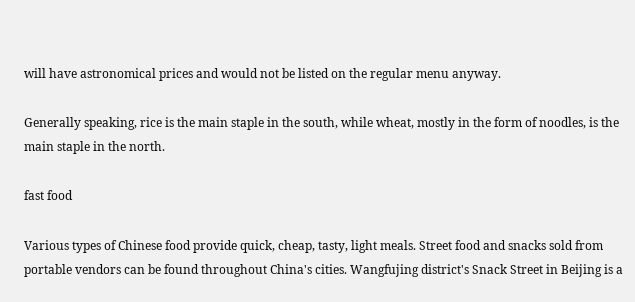will have astronomical prices and would not be listed on the regular menu anyway.

Generally speaking, rice is the main staple in the south, while wheat, mostly in the form of noodles, is the main staple in the north.

fast food

Various types of Chinese food provide quick, cheap, tasty, light meals. Street food and snacks sold from portable vendors can be found throughout China's cities. Wangfujing district's Snack Street in Beijing is a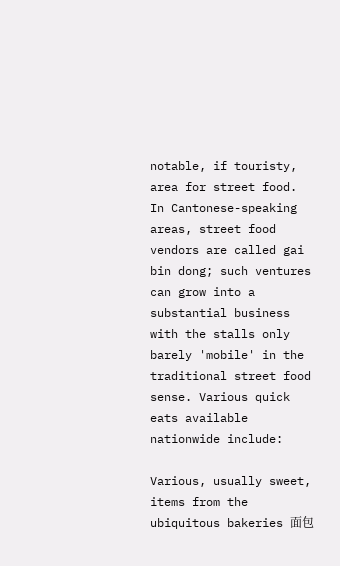notable, if touristy, area for street food. In Cantonese-speaking areas, street food vendors are called gai bin dong; such ventures can grow into a substantial business with the stalls only barely 'mobile' in the traditional street food sense. Various quick eats available nationwide include:

Various, usually sweet, items from the ubiquitous bakeries 面包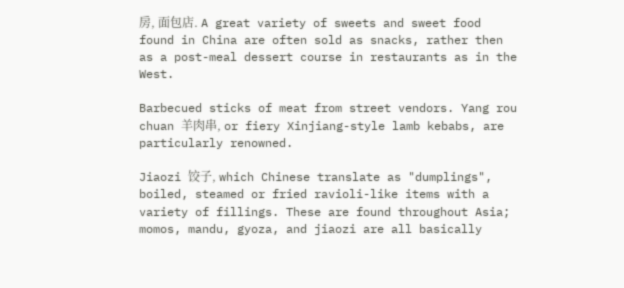房, 面包店. A great variety of sweets and sweet food found in China are often sold as snacks, rather then as a post-meal dessert course in restaurants as in the West.

Barbecued sticks of meat from street vendors. Yang rou chuan 羊肉串, or fiery Xinjiang-style lamb kebabs, are particularly renowned.

Jiaozi 饺子, which Chinese translate as "dumplings", boiled, steamed or fried ravioli-like items with a variety of fillings. These are found throughout Asia; momos, mandu, gyoza, and jiaozi are all basically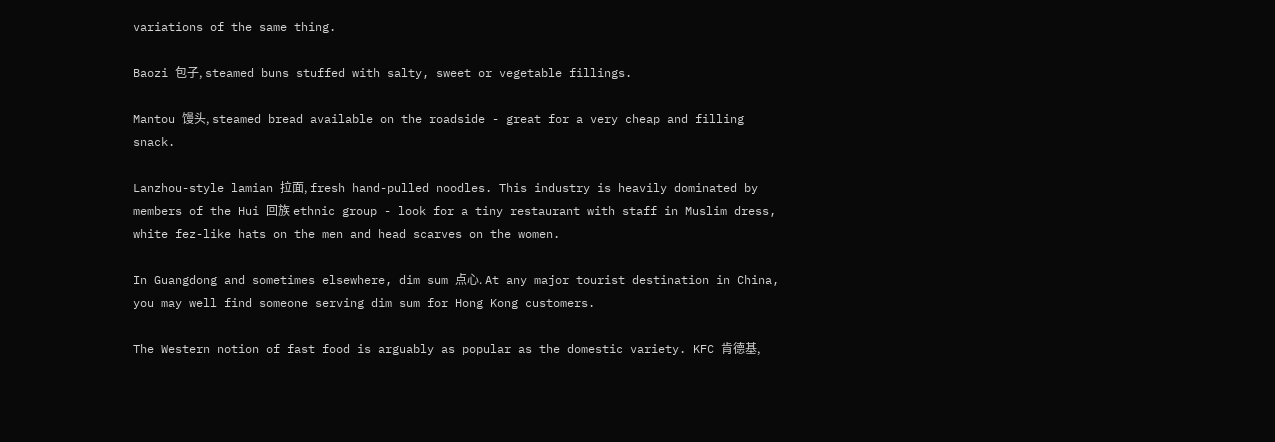variations of the same thing.

Baozi 包子, steamed buns stuffed with salty, sweet or vegetable fillings.

Mantou 馒头, steamed bread available on the roadside - great for a very cheap and filling snack.

Lanzhou-style lamian 拉面, fresh hand-pulled noodles. This industry is heavily dominated by members of the Hui 回族 ethnic group - look for a tiny restaurant with staff in Muslim dress, white fez-like hats on the men and head scarves on the women.

In Guangdong and sometimes elsewhere, dim sum 点心. At any major tourist destination in China, you may well find someone serving dim sum for Hong Kong customers.

The Western notion of fast food is arguably as popular as the domestic variety. KFC 肯德基,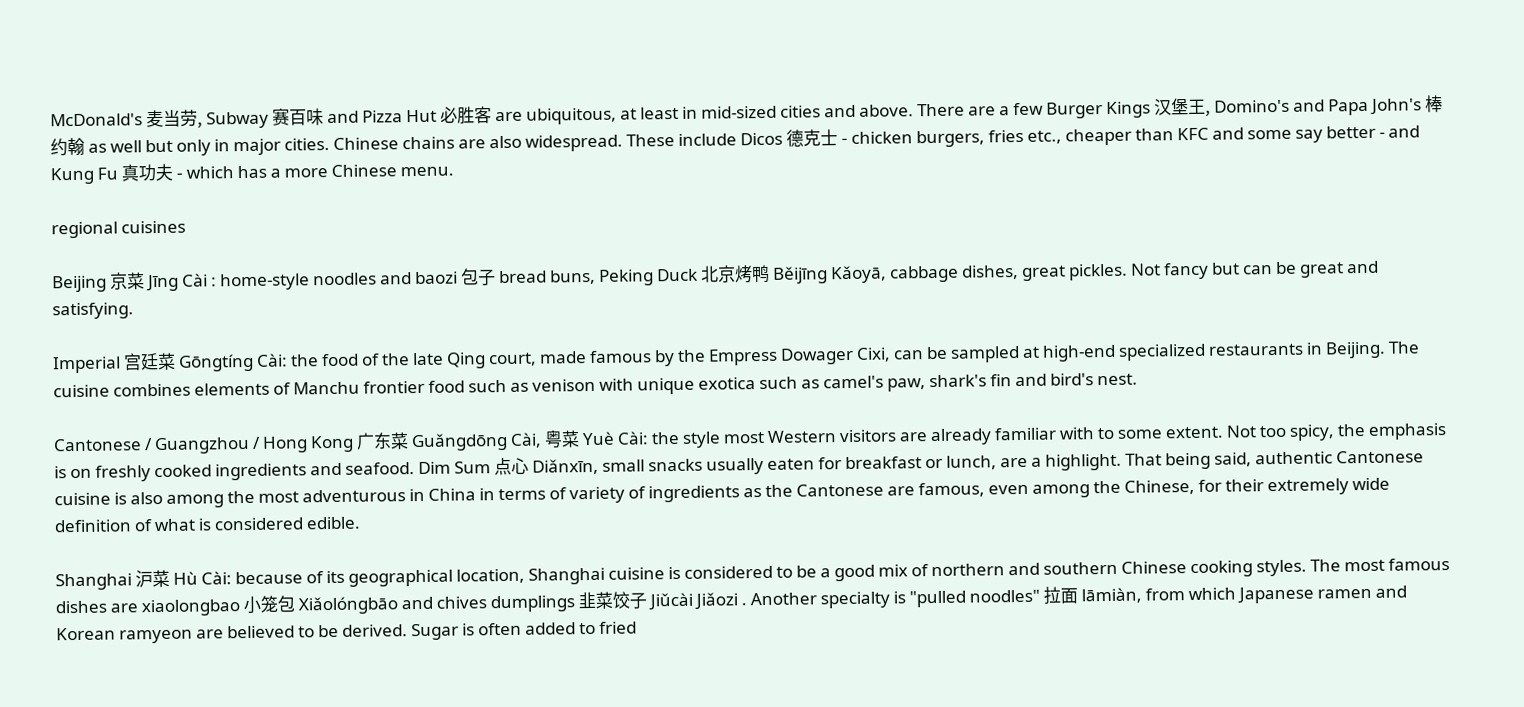McDonald's 麦当劳, Subway 赛百味 and Pizza Hut 必胜客 are ubiquitous, at least in mid-sized cities and above. There are a few Burger Kings 汉堡王, Domino's and Papa John's 棒约翰 as well but only in major cities. Chinese chains are also widespread. These include Dicos 德克士 - chicken burgers, fries etc., cheaper than KFC and some say better - and Kung Fu 真功夫 - which has a more Chinese menu.

regional cuisines

Beijing 京菜 Jīng Cài : home-style noodles and baozi 包子 bread buns, Peking Duck 北京烤鸭 Běijīng Kǎoyā, cabbage dishes, great pickles. Not fancy but can be great and satisfying.

Imperial 宫廷菜 Gōngtíng Cài: the food of the late Qing court, made famous by the Empress Dowager Cixi, can be sampled at high-end specialized restaurants in Beijing. The cuisine combines elements of Manchu frontier food such as venison with unique exotica such as camel's paw, shark's fin and bird's nest.

Cantonese / Guangzhou / Hong Kong 广东菜 Guǎngdōng Cài, 粤菜 Yuè Cài: the style most Western visitors are already familiar with to some extent. Not too spicy, the emphasis is on freshly cooked ingredients and seafood. Dim Sum 点心 Diǎnxīn, small snacks usually eaten for breakfast or lunch, are a highlight. That being said, authentic Cantonese cuisine is also among the most adventurous in China in terms of variety of ingredients as the Cantonese are famous, even among the Chinese, for their extremely wide definition of what is considered edible.

Shanghai 沪菜 Hù Cài: because of its geographical location, Shanghai cuisine is considered to be a good mix of northern and southern Chinese cooking styles. The most famous dishes are xiaolongbao 小笼包 Xiǎolóngbāo and chives dumplings 韭菜饺子 Jiǔcài Jiǎozi . Another specialty is "pulled noodles" 拉面 lāmiàn, from which Japanese ramen and Korean ramyeon are believed to be derived. Sugar is often added to fried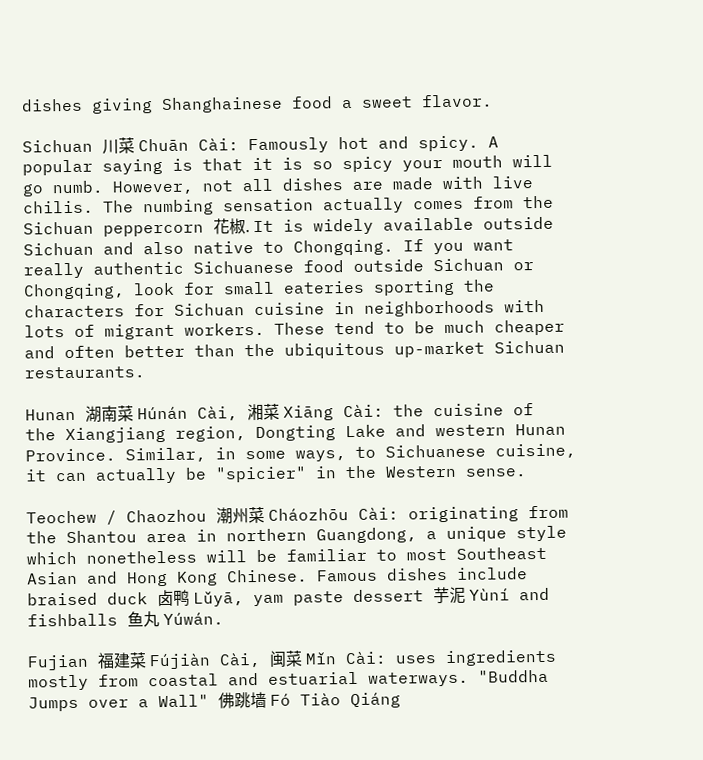dishes giving Shanghainese food a sweet flavor.

Sichuan 川菜 Chuān Cài: Famously hot and spicy. A popular saying is that it is so spicy your mouth will go numb. However, not all dishes are made with live chilis. The numbing sensation actually comes from the Sichuan peppercorn 花椒. It is widely available outside Sichuan and also native to Chongqing. If you want really authentic Sichuanese food outside Sichuan or Chongqing, look for small eateries sporting the characters for Sichuan cuisine in neighborhoods with lots of migrant workers. These tend to be much cheaper and often better than the ubiquitous up-market Sichuan restaurants.

Hunan 湖南菜 Húnán Cài, 湘菜 Xiāng Cài: the cuisine of the Xiangjiang region, Dongting Lake and western Hunan Province. Similar, in some ways, to Sichuanese cuisine, it can actually be "spicier" in the Western sense.

Teochew / Chaozhou 潮州菜 Cháozhōu Cài: originating from the Shantou area in northern Guangdong, a unique style which nonetheless will be familiar to most Southeast Asian and Hong Kong Chinese. Famous dishes include braised duck 卤鸭 Lǔyā, yam paste dessert 芋泥 Yùní and fishballs 鱼丸 Yúwán.

Fujian 福建菜 Fújiàn Cài, 闽菜 Mǐn Cài: uses ingredients mostly from coastal and estuarial waterways. "Buddha Jumps over a Wall" 佛跳墙 Fó Tiào Qiáng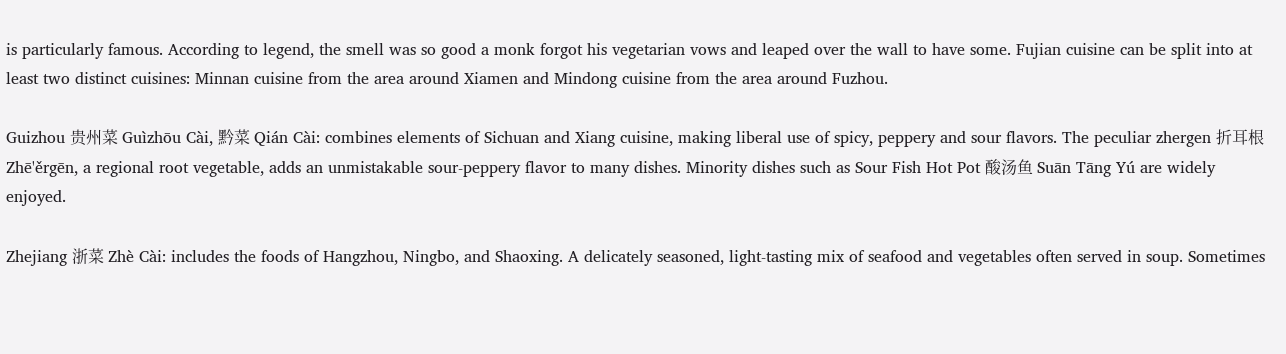is particularly famous. According to legend, the smell was so good a monk forgot his vegetarian vows and leaped over the wall to have some. Fujian cuisine can be split into at least two distinct cuisines: Minnan cuisine from the area around Xiamen and Mindong cuisine from the area around Fuzhou.

Guizhou 贵州菜 Guìzhōu Cài, 黔菜 Qián Cài: combines elements of Sichuan and Xiang cuisine, making liberal use of spicy, peppery and sour flavors. The peculiar zhergen 折耳根 Zhē'ěrgēn, a regional root vegetable, adds an unmistakable sour-peppery flavor to many dishes. Minority dishes such as Sour Fish Hot Pot 酸汤鱼 Suān Tāng Yú are widely enjoyed.

Zhejiang 浙菜 Zhè Cài: includes the foods of Hangzhou, Ningbo, and Shaoxing. A delicately seasoned, light-tasting mix of seafood and vegetables often served in soup. Sometimes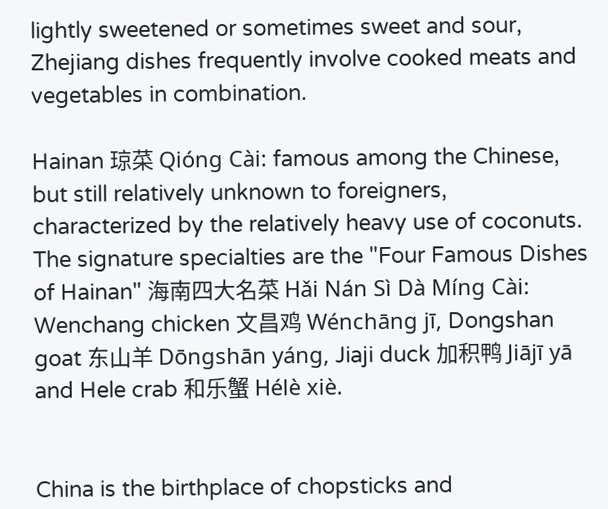lightly sweetened or sometimes sweet and sour, Zhejiang dishes frequently involve cooked meats and vegetables in combination.

Hainan 琼菜 Qióng Cài: famous among the Chinese, but still relatively unknown to foreigners, characterized by the relatively heavy use of coconuts. The signature specialties are the "Four Famous Dishes of Hainan" 海南四大名菜 Hǎi Nán Sì Dà Míng Cài: Wenchang chicken 文昌鸡 Wénchāng jī, Dongshan goat 东山羊 Dōngshān yáng, Jiaji duck 加积鸭 Jiājī yā and Hele crab 和乐蟹 Hélè xiè.


China is the birthplace of chopsticks and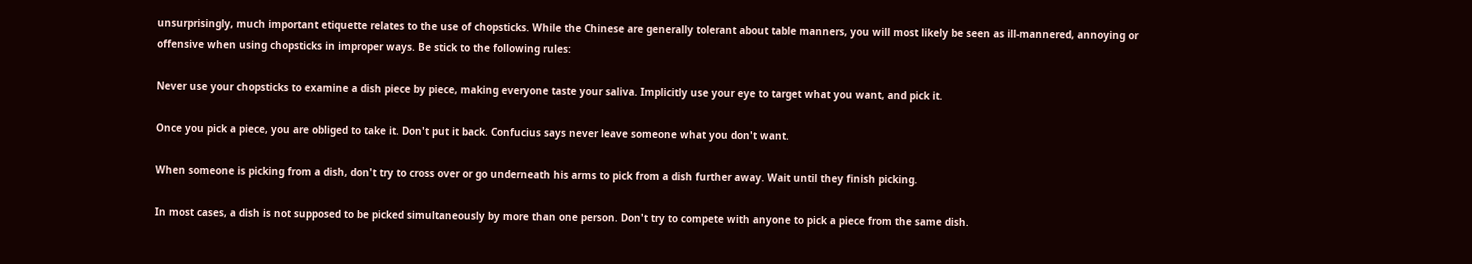unsurprisingly, much important etiquette relates to the use of chopsticks. While the Chinese are generally tolerant about table manners, you will most likely be seen as ill-mannered, annoying or offensive when using chopsticks in improper ways. Be stick to the following rules:

Never use your chopsticks to examine a dish piece by piece, making everyone taste your saliva. Implicitly use your eye to target what you want, and pick it.

Once you pick a piece, you are obliged to take it. Don't put it back. Confucius says never leave someone what you don't want.

When someone is picking from a dish, don't try to cross over or go underneath his arms to pick from a dish further away. Wait until they finish picking.

In most cases, a dish is not supposed to be picked simultaneously by more than one person. Don't try to compete with anyone to pick a piece from the same dish.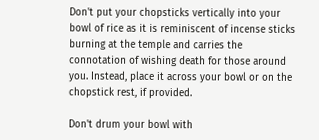Don't put your chopsticks vertically into your bowl of rice as it is reminiscent of incense sticks burning at the temple and carries the connotation of wishing death for those around you. Instead, place it across your bowl or on the chopstick rest, if provided.

Don't drum your bowl with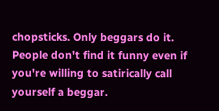chopsticks. Only beggars do it. People don't find it funny even if you're willing to satirically call yourself a beggar.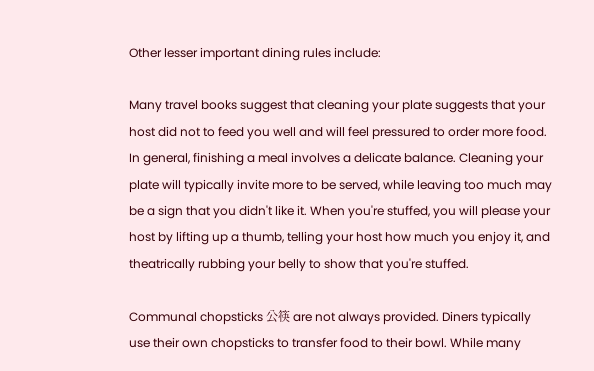Other lesser important dining rules include:

Many travel books suggest that cleaning your plate suggests that your host did not to feed you well and will feel pressured to order more food. In general, finishing a meal involves a delicate balance. Cleaning your plate will typically invite more to be served, while leaving too much may be a sign that you didn't like it. When you're stuffed, you will please your host by lifting up a thumb, telling your host how much you enjoy it, and theatrically rubbing your belly to show that you're stuffed.

Communal chopsticks 公筷 are not always provided. Diners typically use their own chopsticks to transfer food to their bowl. While many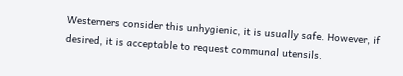Westerners consider this unhygienic, it is usually safe. However, if desired, it is acceptable to request communal utensils.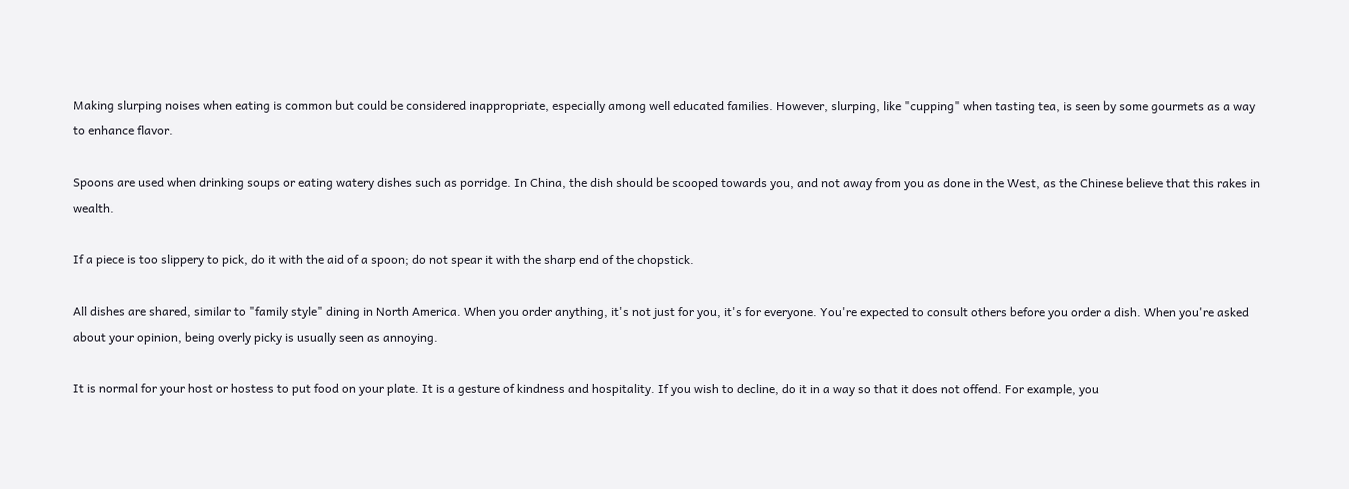Making slurping noises when eating is common but could be considered inappropriate, especially among well educated families. However, slurping, like "cupping" when tasting tea, is seen by some gourmets as a way to enhance flavor.

Spoons are used when drinking soups or eating watery dishes such as porridge. In China, the dish should be scooped towards you, and not away from you as done in the West, as the Chinese believe that this rakes in wealth.

If a piece is too slippery to pick, do it with the aid of a spoon; do not spear it with the sharp end of the chopstick.

All dishes are shared, similar to "family style" dining in North America. When you order anything, it's not just for you, it's for everyone. You're expected to consult others before you order a dish. When you're asked about your opinion, being overly picky is usually seen as annoying.

It is normal for your host or hostess to put food on your plate. It is a gesture of kindness and hospitality. If you wish to decline, do it in a way so that it does not offend. For example, you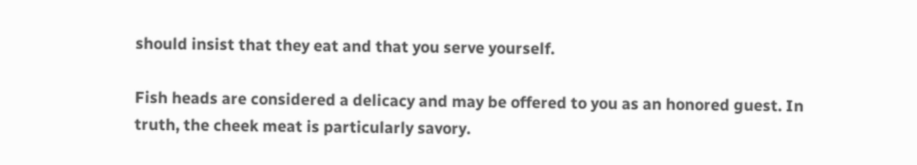should insist that they eat and that you serve yourself.

Fish heads are considered a delicacy and may be offered to you as an honored guest. In truth, the cheek meat is particularly savory.